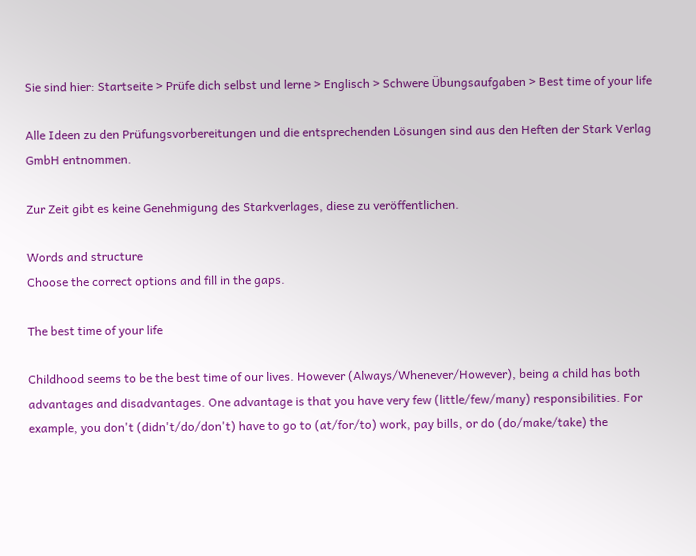Sie sind hier: Startseite > Prüfe dich selbst und lerne > Englisch > Schwere Übungsaufgaben > Best time of your life

Alle Ideen zu den Prüfungsvorbereitungen und die entsprechenden Lösungen sind aus den Heften der Stark Verlag GmbH entnommen.

Zur Zeit gibt es keine Genehmigung des Starkverlages, diese zu veröffentlichen.

Words and structure
Choose the correct options and fill in the gaps.

The best time of your life

Childhood seems to be the best time of our lives. However (Always/Whenever/However), being a child has both advantages and disadvantages. One advantage is that you have very few (little/few/many) responsibilities. For example, you don't (didn't/do/don't) have to go to (at/for/to) work, pay bills, or do (do/make/take) the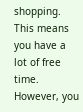shopping. This means you have a lot of free time. However, you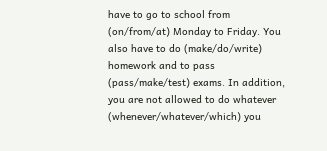have to go to school from (on/from/at) Monday to Friday. You also have to do (make/do/write) homework and to pass (pass/make/test) exams. In addition, you are not allowed to do whatever (whenever/whatever/which) you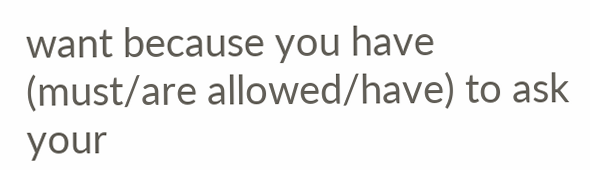want because you have (must/are allowed/have) to ask your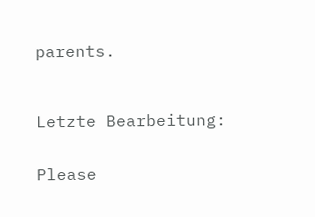parents.



Letzte Bearbeitung:


Please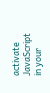activate JavaScript in your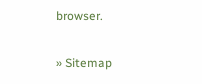browser.

» Sitemap